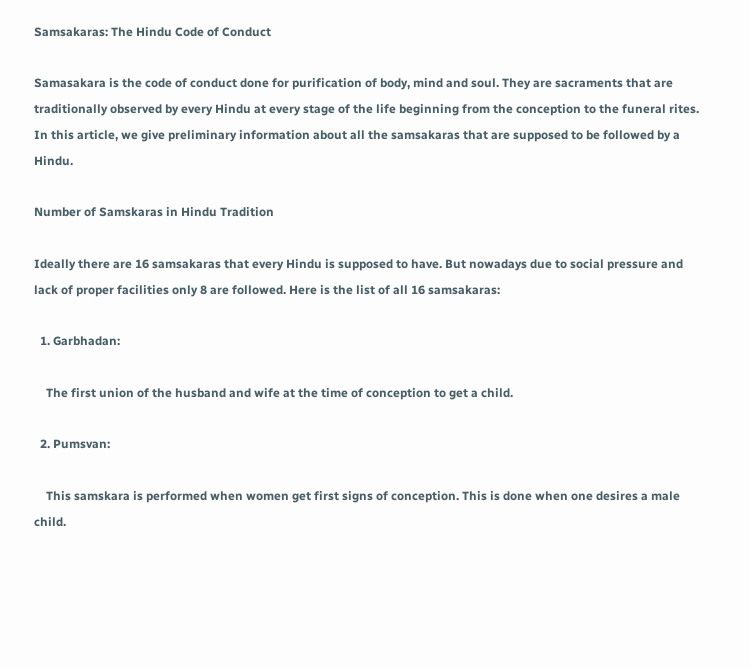Samsakaras: The Hindu Code of Conduct

Samasakara is the code of conduct done for purification of body, mind and soul. They are sacraments that are traditionally observed by every Hindu at every stage of the life beginning from the conception to the funeral rites. In this article, we give preliminary information about all the samsakaras that are supposed to be followed by a Hindu.

Number of Samskaras in Hindu Tradition

Ideally there are 16 samsakaras that every Hindu is supposed to have. But nowadays due to social pressure and lack of proper facilities only 8 are followed. Here is the list of all 16 samsakaras:

  1. Garbhadan:

    The first union of the husband and wife at the time of conception to get a child.

  2. Pumsvan:

    This samskara is performed when women get first signs of conception. This is done when one desires a male child.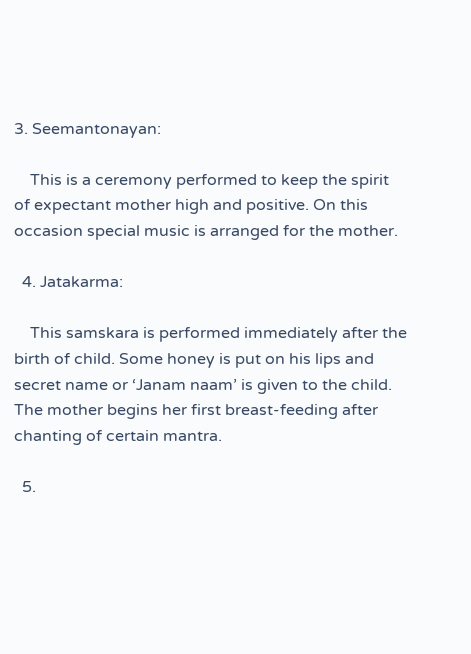3. Seemantonayan:

    This is a ceremony performed to keep the spirit of expectant mother high and positive. On this occasion special music is arranged for the mother.

  4. Jatakarma:

    This samskara is performed immediately after the birth of child. Some honey is put on his lips and secret name or ‘Janam naam’ is given to the child. The mother begins her first breast-feeding after chanting of certain mantra.

  5.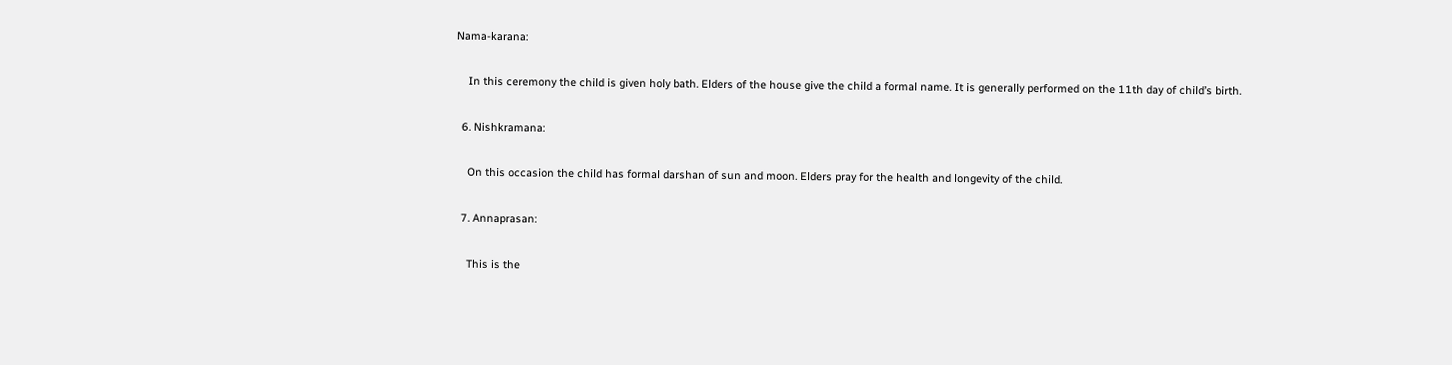Nama-karana:

    In this ceremony the child is given holy bath. Elders of the house give the child a formal name. It is generally performed on the 11th day of child’s birth.

  6. Nishkramana:

    On this occasion the child has formal darshan of sun and moon. Elders pray for the health and longevity of the child.

  7. Annaprasan:

    This is the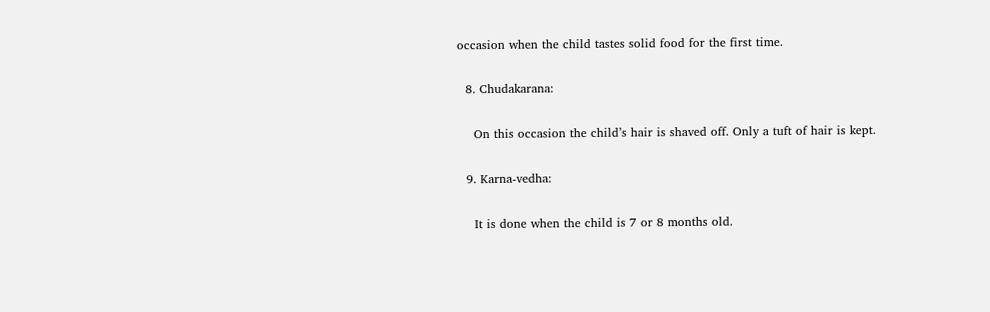occasion when the child tastes solid food for the first time.

  8. Chudakarana:

    On this occasion the child’s hair is shaved off. Only a tuft of hair is kept.

  9. Karna-vedha:

    It is done when the child is 7 or 8 months old.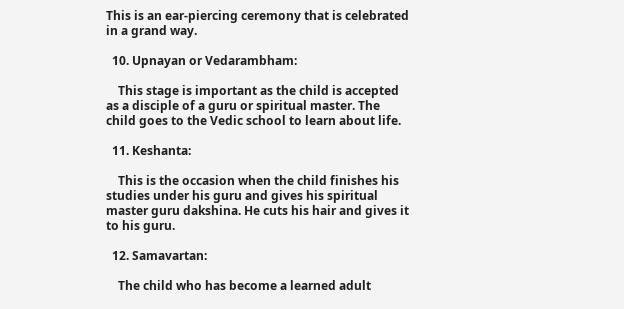This is an ear-piercing ceremony that is celebrated in a grand way.

  10. Upnayan or Vedarambham:

    This stage is important as the child is accepted as a disciple of a guru or spiritual master. The child goes to the Vedic school to learn about life.

  11. Keshanta:

    This is the occasion when the child finishes his studies under his guru and gives his spiritual master guru dakshina. He cuts his hair and gives it to his guru.

  12. Samavartan:

    The child who has become a learned adult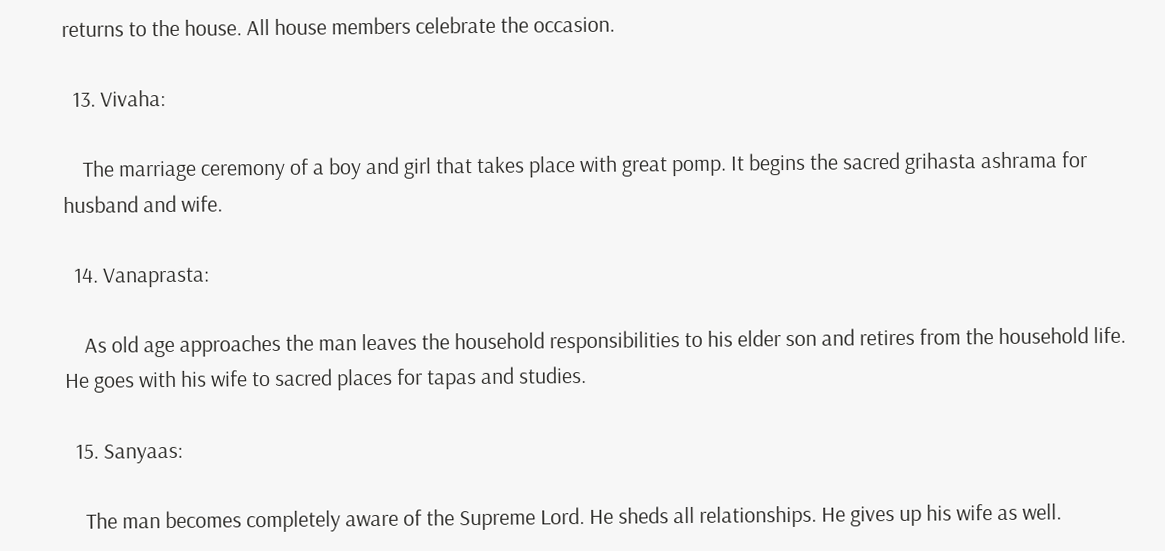returns to the house. All house members celebrate the occasion.

  13. Vivaha:

    The marriage ceremony of a boy and girl that takes place with great pomp. It begins the sacred grihasta ashrama for husband and wife.

  14. Vanaprasta:

    As old age approaches the man leaves the household responsibilities to his elder son and retires from the household life. He goes with his wife to sacred places for tapas and studies.

  15. Sanyaas:

    The man becomes completely aware of the Supreme Lord. He sheds all relationships. He gives up his wife as well.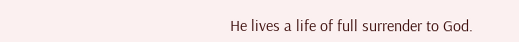He lives a life of full surrender to God.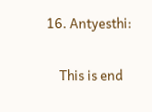16. Antyesthi:

    This is end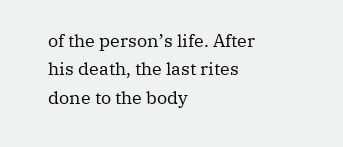of the person’s life. After his death, the last rites done to the body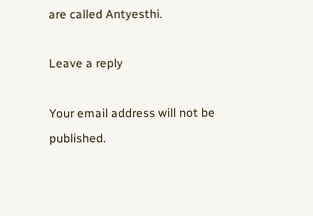are called Antyesthi.

Leave a reply

Your email address will not be published.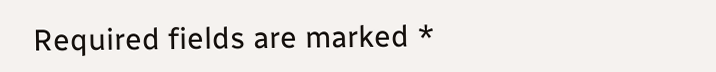Required fields are marked *